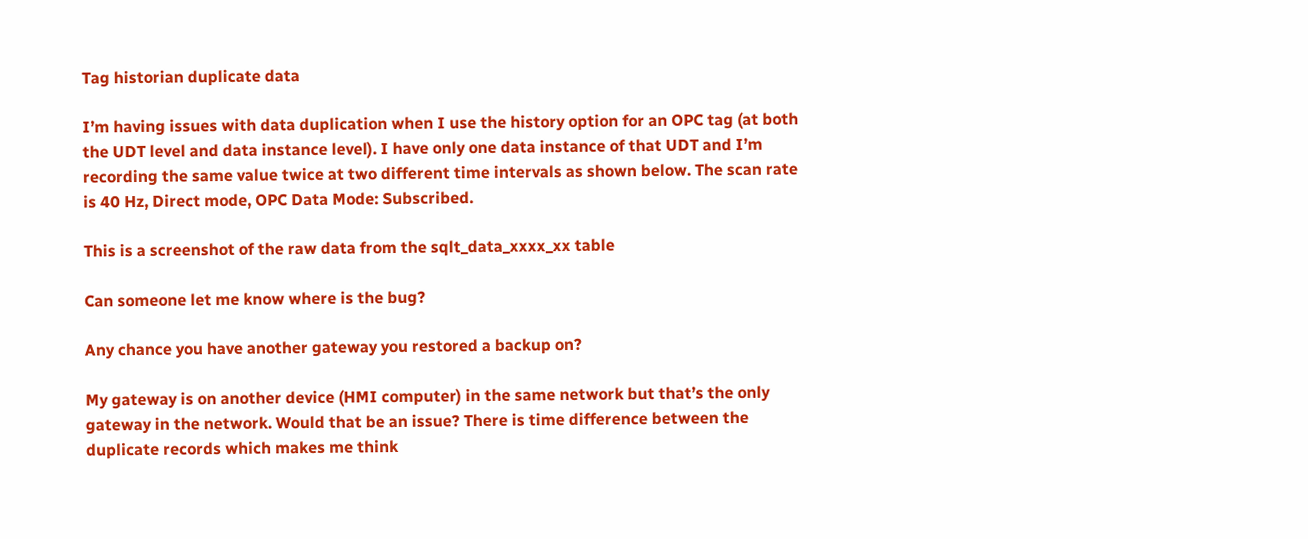Tag historian duplicate data

I’m having issues with data duplication when I use the history option for an OPC tag (at both the UDT level and data instance level). I have only one data instance of that UDT and I’m recording the same value twice at two different time intervals as shown below. The scan rate is 40 Hz, Direct mode, OPC Data Mode: Subscribed.

This is a screenshot of the raw data from the sqlt_data_xxxx_xx table

Can someone let me know where is the bug?

Any chance you have another gateway you restored a backup on?

My gateway is on another device (HMI computer) in the same network but that’s the only gateway in the network. Would that be an issue? There is time difference between the duplicate records which makes me think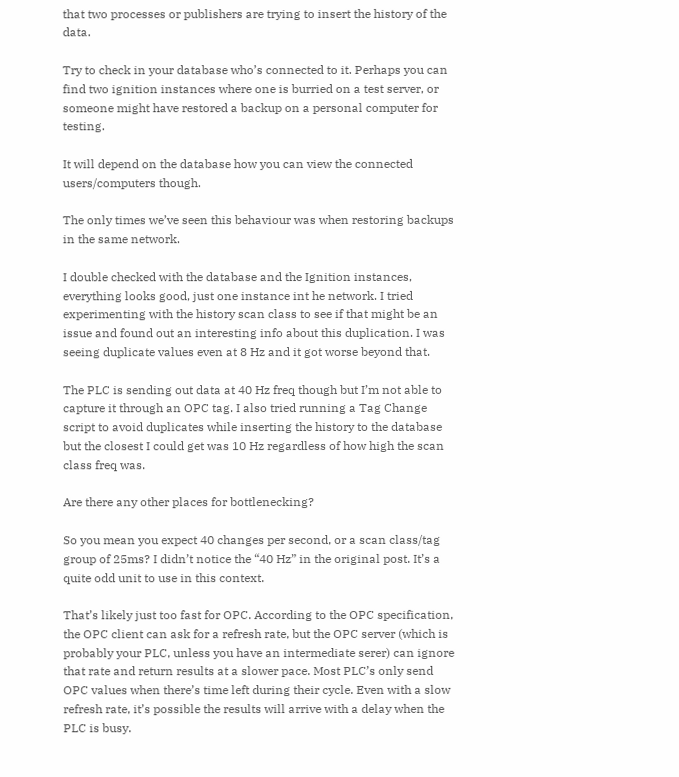that two processes or publishers are trying to insert the history of the data.

Try to check in your database who’s connected to it. Perhaps you can find two ignition instances where one is burried on a test server, or someone might have restored a backup on a personal computer for testing.

It will depend on the database how you can view the connected users/computers though.

The only times we’ve seen this behaviour was when restoring backups in the same network.

I double checked with the database and the Ignition instances, everything looks good, just one instance int he network. I tried experimenting with the history scan class to see if that might be an issue and found out an interesting info about this duplication. I was seeing duplicate values even at 8 Hz and it got worse beyond that.

The PLC is sending out data at 40 Hz freq though but I’m not able to capture it through an OPC tag. I also tried running a Tag Change script to avoid duplicates while inserting the history to the database but the closest I could get was 10 Hz regardless of how high the scan class freq was.

Are there any other places for bottlenecking?

So you mean you expect 40 changes per second, or a scan class/tag group of 25ms? I didn’t notice the “40 Hz” in the original post. It’s a quite odd unit to use in this context.

That’s likely just too fast for OPC. According to the OPC specification, the OPC client can ask for a refresh rate, but the OPC server (which is probably your PLC, unless you have an intermediate serer) can ignore that rate and return results at a slower pace. Most PLC’s only send OPC values when there’s time left during their cycle. Even with a slow refresh rate, it’s possible the results will arrive with a delay when the PLC is busy.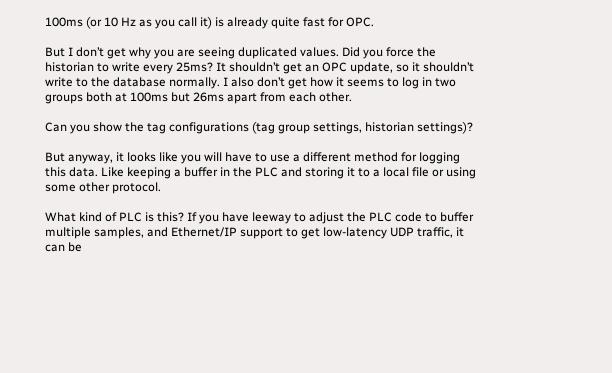100ms (or 10 Hz as you call it) is already quite fast for OPC.

But I don’t get why you are seeing duplicated values. Did you force the historian to write every 25ms? It shouldn’t get an OPC update, so it shouldn’t write to the database normally. I also don’t get how it seems to log in two groups both at 100ms but 26ms apart from each other.

Can you show the tag configurations (tag group settings, historian settings)?

But anyway, it looks like you will have to use a different method for logging this data. Like keeping a buffer in the PLC and storing it to a local file or using some other protocol.

What kind of PLC is this? If you have leeway to adjust the PLC code to buffer multiple samples, and Ethernet/IP support to get low-latency UDP traffic, it can be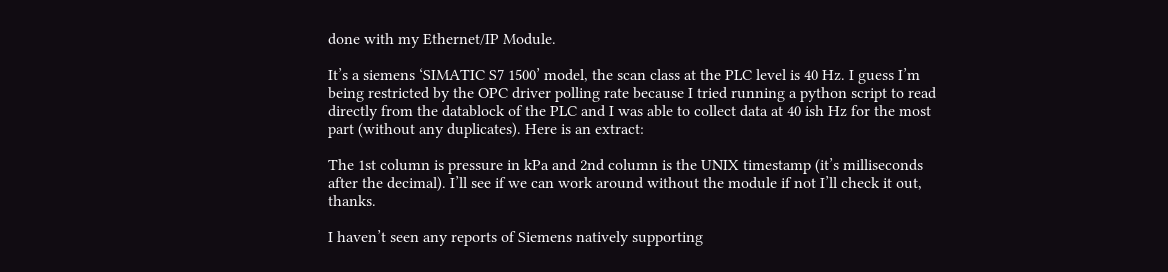done with my Ethernet/IP Module.

It’s a siemens ‘SIMATIC S7 1500’ model, the scan class at the PLC level is 40 Hz. I guess I’m being restricted by the OPC driver polling rate because I tried running a python script to read directly from the datablock of the PLC and I was able to collect data at 40 ish Hz for the most part (without any duplicates). Here is an extract:

The 1st column is pressure in kPa and 2nd column is the UNIX timestamp (it’s milliseconds after the decimal). I’ll see if we can work around without the module if not I’ll check it out, thanks.

I haven’t seen any reports of Siemens natively supporting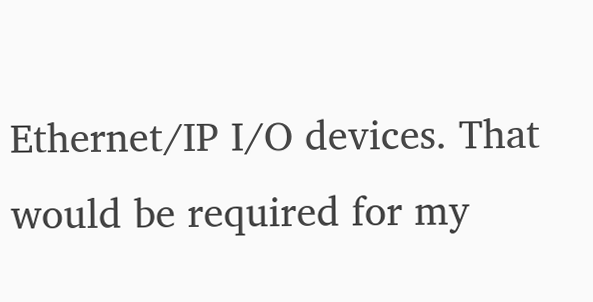Ethernet/IP I/O devices. That would be required for my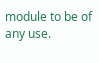module to be of any use.